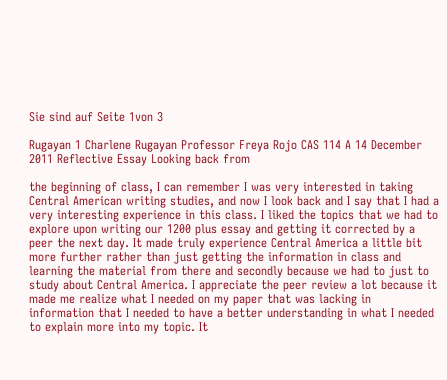Sie sind auf Seite 1von 3

Rugayan 1 Charlene Rugayan Professor Freya Rojo CAS 114 A 14 December 2011 Reflective Essay Looking back from

the beginning of class, I can remember I was very interested in taking Central American writing studies, and now I look back and I say that I had a very interesting experience in this class. I liked the topics that we had to explore upon writing our 1200 plus essay and getting it corrected by a peer the next day. It made truly experience Central America a little bit more further rather than just getting the information in class and learning the material from there and secondly because we had to just to study about Central America. I appreciate the peer review a lot because it made me realize what I needed on my paper that was lacking in information that I needed to have a better understanding in what I needed to explain more into my topic. It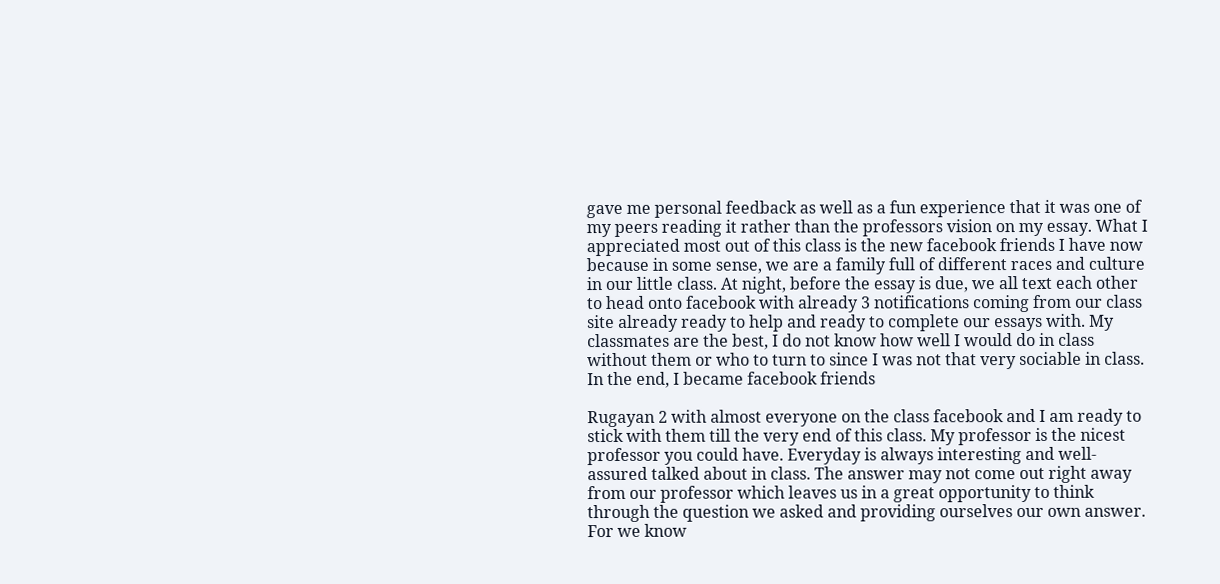gave me personal feedback as well as a fun experience that it was one of my peers reading it rather than the professors vision on my essay. What I appreciated most out of this class is the new facebook friends I have now because in some sense, we are a family full of different races and culture in our little class. At night, before the essay is due, we all text each other to head onto facebook with already 3 notifications coming from our class site already ready to help and ready to complete our essays with. My classmates are the best, I do not know how well I would do in class without them or who to turn to since I was not that very sociable in class. In the end, I became facebook friends

Rugayan 2 with almost everyone on the class facebook and I am ready to stick with them till the very end of this class. My professor is the nicest professor you could have. Everyday is always interesting and well-assured talked about in class. The answer may not come out right away from our professor which leaves us in a great opportunity to think through the question we asked and providing ourselves our own answer. For we know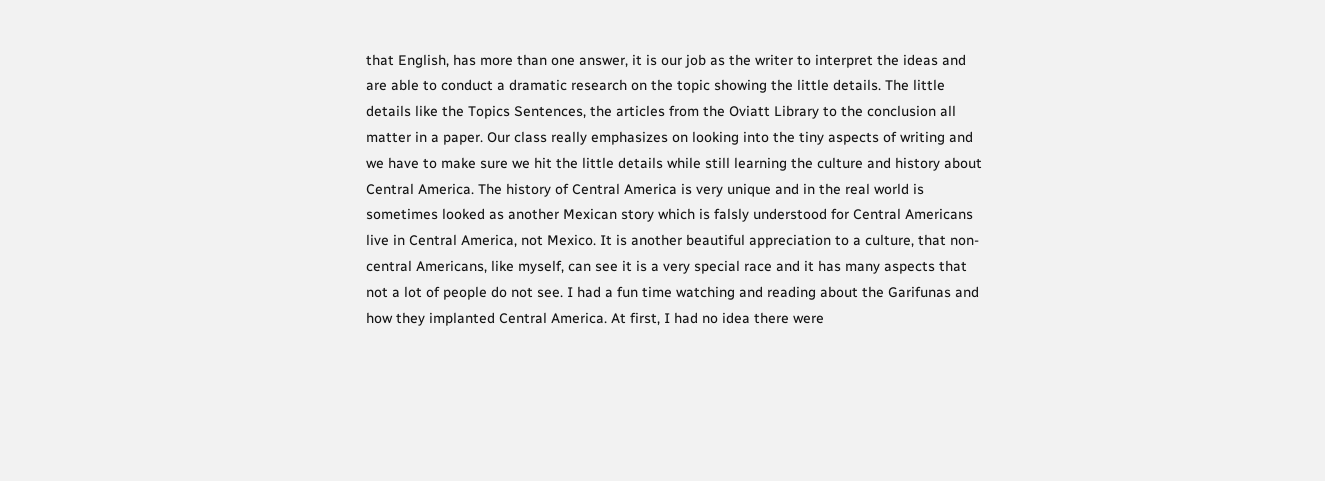that English, has more than one answer, it is our job as the writer to interpret the ideas and are able to conduct a dramatic research on the topic showing the little details. The little details like the Topics Sentences, the articles from the Oviatt Library to the conclusion all matter in a paper. Our class really emphasizes on looking into the tiny aspects of writing and we have to make sure we hit the little details while still learning the culture and history about Central America. The history of Central America is very unique and in the real world is sometimes looked as another Mexican story which is falsly understood for Central Americans live in Central America, not Mexico. It is another beautiful appreciation to a culture, that non-central Americans, like myself, can see it is a very special race and it has many aspects that not a lot of people do not see. I had a fun time watching and reading about the Garifunas and how they implanted Central America. At first, I had no idea there were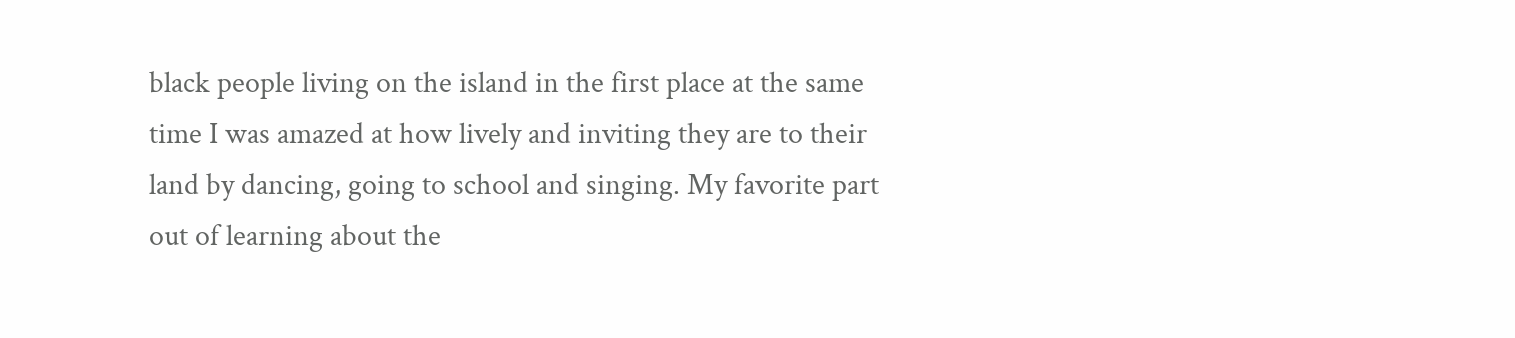black people living on the island in the first place at the same time I was amazed at how lively and inviting they are to their land by dancing, going to school and singing. My favorite part out of learning about the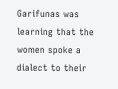Garifunas was learning that the women spoke a dialect to their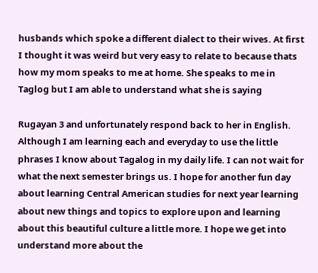husbands which spoke a different dialect to their wives. At first I thought it was weird but very easy to relate to because thats how my mom speaks to me at home. She speaks to me in Taglog but I am able to understand what she is saying

Rugayan 3 and unfortunately respond back to her in English. Although I am learning each and everyday to use the little phrases I know about Tagalog in my daily life. I can not wait for what the next semester brings us. I hope for another fun day about learning Central American studies for next year learning about new things and topics to explore upon and learning about this beautiful culture a little more. I hope we get into understand more about the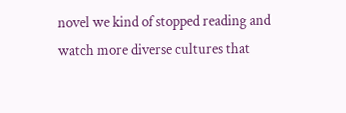novel we kind of stopped reading and watch more diverse cultures that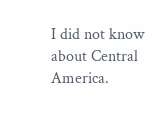I did not know about Central America.